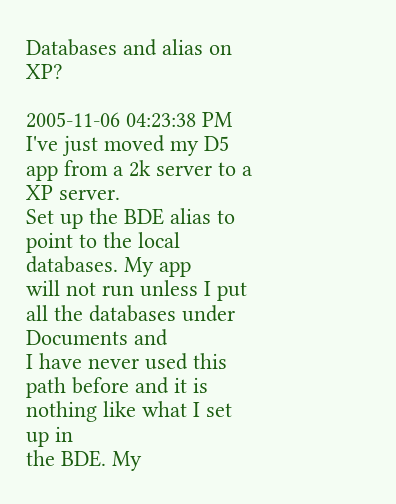Databases and alias on XP?

2005-11-06 04:23:38 PM
I've just moved my D5 app from a 2k server to a XP server.
Set up the BDE alias to point to the local databases. My app
will not run unless I put all the databases under Documents and
I have never used this path before and it is nothing like what I set up in
the BDE. My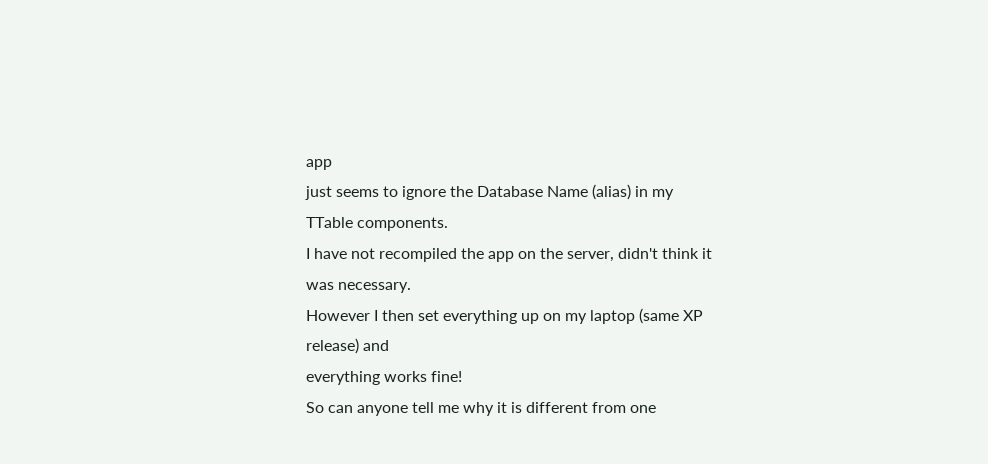app
just seems to ignore the Database Name (alias) in my TTable components.
I have not recompiled the app on the server, didn't think it was necessary.
However I then set everything up on my laptop (same XP release) and
everything works fine!
So can anyone tell me why it is different from one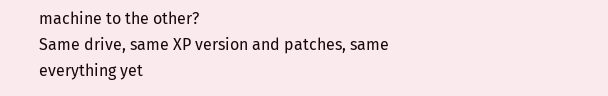machine to the other?
Same drive, same XP version and patches, same everything yet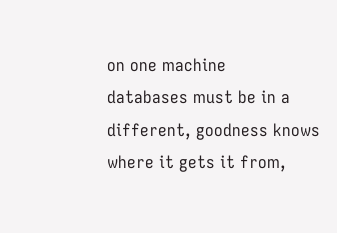on one machine
databases must be in a different, goodness knows where it gets it from,